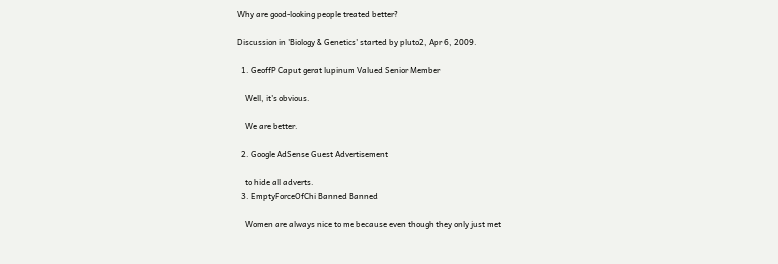Why are good-looking people treated better?

Discussion in 'Biology & Genetics' started by pluto2, Apr 6, 2009.

  1. GeoffP Caput gerat lupinum Valued Senior Member

    Well, it's obvious.

    We are better.

  2. Google AdSense Guest Advertisement

    to hide all adverts.
  3. EmptyForceOfChi Banned Banned

    Women are always nice to me because even though they only just met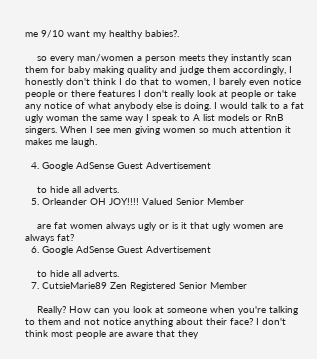me 9/10 want my healthy babies?.

    so every man/women a person meets they instantly scan them for baby making quality and judge them accordingly, I honestly don't think I do that to women, I barely even notice people or there features I don't really look at people or take any notice of what anybody else is doing. I would talk to a fat ugly woman the same way I speak to A list models or RnB singers. When I see men giving women so much attention it makes me laugh.

  4. Google AdSense Guest Advertisement

    to hide all adverts.
  5. Orleander OH JOY!!!! Valued Senior Member

    are fat women always ugly or is it that ugly women are always fat?
  6. Google AdSense Guest Advertisement

    to hide all adverts.
  7. CutsieMarie89 Zen Registered Senior Member

    Really? How can you look at someone when you're talking to them and not notice anything about their face? I don't think most people are aware that they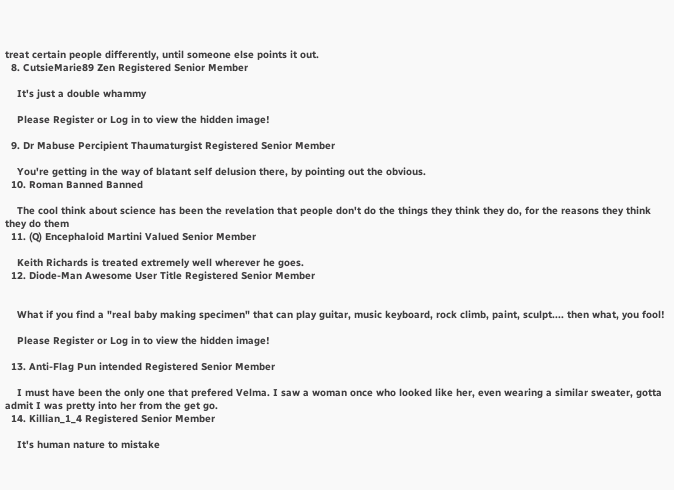treat certain people differently, until someone else points it out.
  8. CutsieMarie89 Zen Registered Senior Member

    It's just a double whammy

    Please Register or Log in to view the hidden image!

  9. Dr Mabuse Percipient Thaumaturgist Registered Senior Member

    You're getting in the way of blatant self delusion there, by pointing out the obvious.
  10. Roman Banned Banned

    The cool think about science has been the revelation that people don't do the things they think they do, for the reasons they think they do them
  11. (Q) Encephaloid Martini Valued Senior Member

    Keith Richards is treated extremely well wherever he goes.
  12. Diode-Man Awesome User Title Registered Senior Member


    What if you find a "real baby making specimen" that can play guitar, music keyboard, rock climb, paint, sculpt.... then what, you fool!

    Please Register or Log in to view the hidden image!

  13. Anti-Flag Pun intended Registered Senior Member

    I must have been the only one that prefered Velma. I saw a woman once who looked like her, even wearing a similar sweater, gotta admit I was pretty into her from the get go.
  14. Killian_1_4 Registered Senior Member

    It's human nature to mistake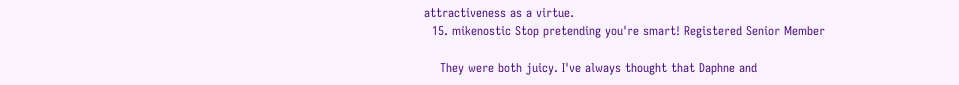attractiveness as a virtue.
  15. mikenostic Stop pretending you're smart! Registered Senior Member

    They were both juicy. I've always thought that Daphne and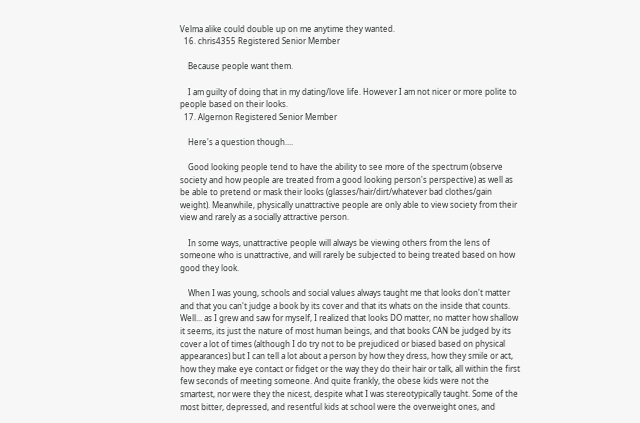Velma alike could double up on me anytime they wanted.
  16. chris4355 Registered Senior Member

    Because people want them.

    I am guilty of doing that in my dating/love life. However I am not nicer or more polite to people based on their looks.
  17. Algernon Registered Senior Member

    Here's a question though....

    Good looking people tend to have the ability to see more of the spectrum (observe society and how people are treated from a good looking person's perspective) as well as be able to pretend or mask their looks (glasses/hair/dirt/whatever bad clothes/gain weight). Meanwhile, physically unattractive people are only able to view society from their view and rarely as a socially attractive person.

    In some ways, unattractive people will always be viewing others from the lens of someone who is unattractive, and will rarely be subjected to being treated based on how good they look.

    When I was young, schools and social values always taught me that looks don't matter and that you can't judge a book by its cover and that its whats on the inside that counts. Well... as I grew and saw for myself, I realized that looks DO matter, no matter how shallow it seems, its just the nature of most human beings, and that books CAN be judged by its cover a lot of times (although I do try not to be prejudiced or biased based on physical appearances) but I can tell a lot about a person by how they dress, how they smile or act, how they make eye contact or fidget or the way they do their hair or talk, all within the first few seconds of meeting someone. And quite frankly, the obese kids were not the smartest, nor were they the nicest, despite what I was stereotypically taught. Some of the most bitter, depressed, and resentful kids at school were the overweight ones, and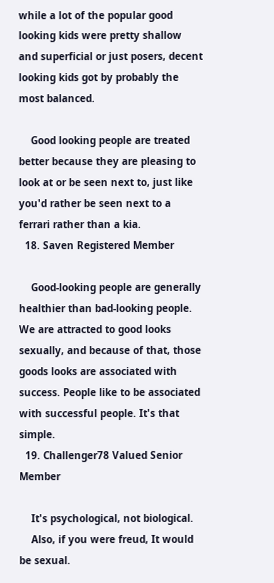while a lot of the popular good looking kids were pretty shallow and superficial or just posers, decent looking kids got by probably the most balanced.

    Good looking people are treated better because they are pleasing to look at or be seen next to, just like you'd rather be seen next to a ferrari rather than a kia.
  18. Saven Registered Member

    Good-looking people are generally healthier than bad-looking people. We are attracted to good looks sexually, and because of that, those goods looks are associated with success. People like to be associated with successful people. It's that simple.
  19. Challenger78 Valued Senior Member

    It's psychological, not biological.
    Also, if you were freud, It would be sexual.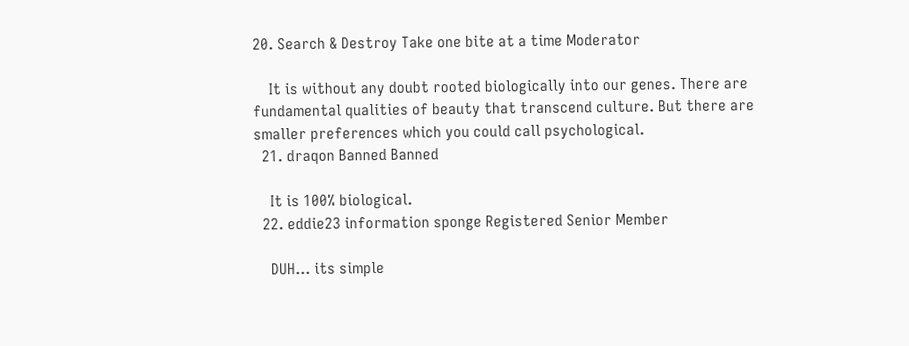20. Search & Destroy Take one bite at a time Moderator

    It is without any doubt rooted biologically into our genes. There are fundamental qualities of beauty that transcend culture. But there are smaller preferences which you could call psychological.
  21. draqon Banned Banned

    It is 100% biological.
  22. eddie23 information sponge Registered Senior Member

    DUH... its simple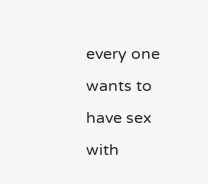every one wants to have sex with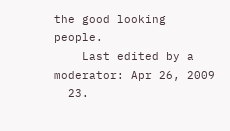the good looking people.
    Last edited by a moderator: Apr 26, 2009
  23.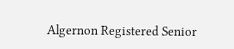Algernon Registered Senior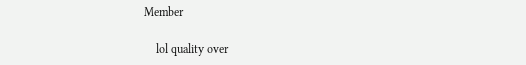Member

    lol quality over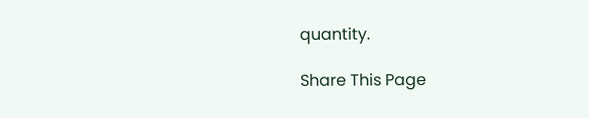quantity.

Share This Page